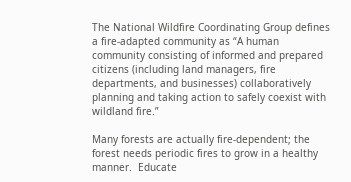The National Wildfire Coordinating Group defines a fire-adapted community as “A human community consisting of informed and prepared citizens (including land managers, fire departments, and businesses) collaboratively planning and taking action to safely coexist with wildland fire.”

Many forests are actually fire-dependent; the forest needs periodic fires to grow in a healthy manner.  Educate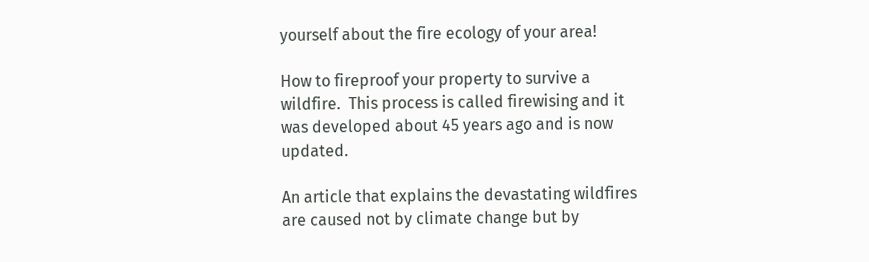yourself about the fire ecology of your area!

How to fireproof your property to survive a wildfire.  This process is called firewising and it was developed about 45 years ago and is now updated.

An article that explains the devastating wildfires are caused not by climate change but by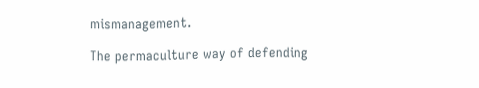mismanagement.

The permaculture way of defending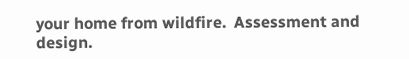your home from wildfire.  Assessment and design.